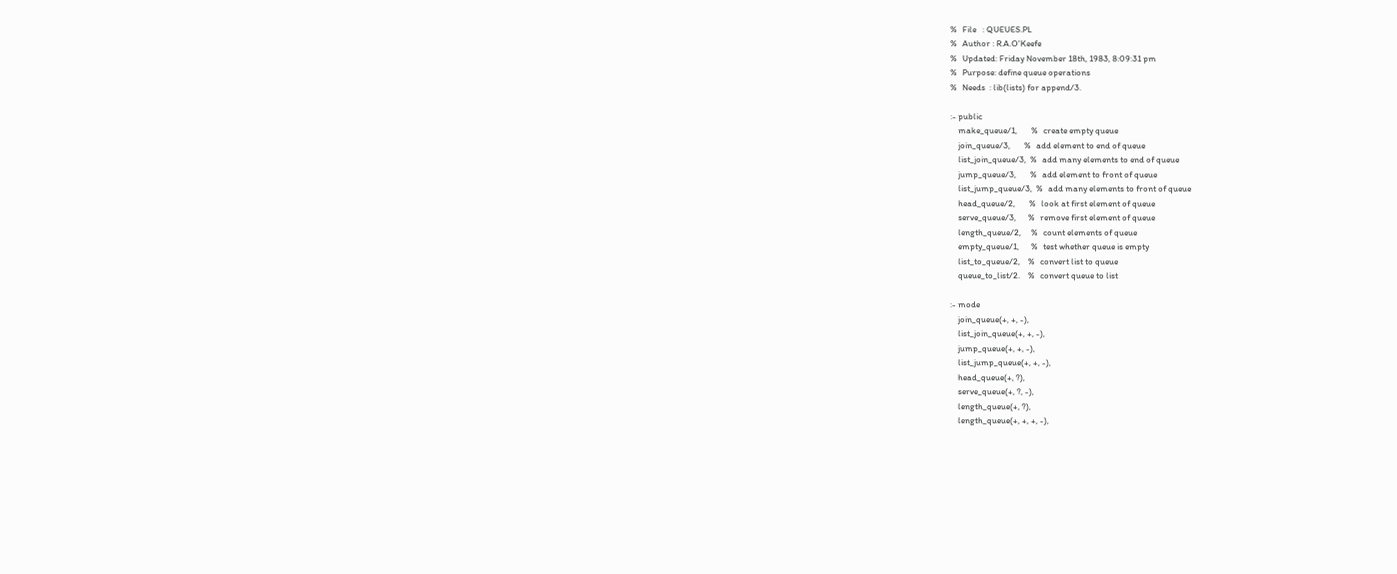%   File   : QUEUES.PL
%   Author : R.A.O'Keefe
%   Updated: Friday November 18th, 1983, 8:09:31 pm
%   Purpose: define queue operations
%   Needs  : lib(lists) for append/3.

:- public
    make_queue/1,       %   create empty queue
    join_queue/3,       %   add element to end of queue
    list_join_queue/3,  %   add many elements to end of queue
    jump_queue/3,       %   add element to front of queue
    list_jump_queue/3,  %   add many elements to front of queue
    head_queue/2,       %   look at first element of queue
    serve_queue/3,      %   remove first element of queue
    length_queue/2,     %   count elements of queue
    empty_queue/1,      %   test whether queue is empty
    list_to_queue/2,    %   convert list to queue
    queue_to_list/2.    %   convert queue to list

:- mode
    join_queue(+, +, -),
    list_join_queue(+, +, -),
    jump_queue(+, +, -),
    list_jump_queue(+, +, -),
    head_queue(+, ?),
    serve_queue(+, ?, -),
    length_queue(+, ?),
    length_queue(+, +, +, -),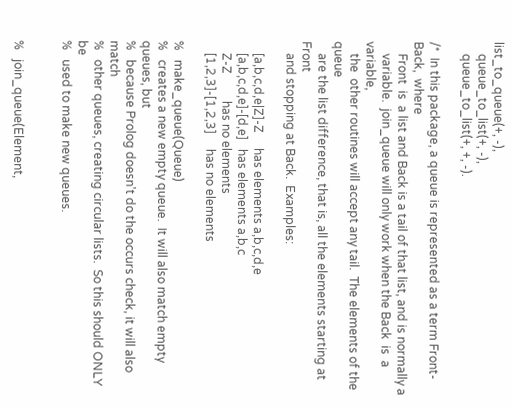list_to_queue(+, -),
    queue_to_list(+, -),
    queue_to_list(+, +, -).

/*  In this package, a queue is represented as a term Front-Back,  where
    Front  is  a list and Back is a tail of that list, and is normally a
    variable.  join_queue will only work when the Back  is  a  variable,
    the  other routines will accept any tail.  The elements of the queue
    are the list difference, that is, all the elements starting at Front
    and stopping at Back.  Examples:

    [a,b,c,d,e|Z]-Z     has elements a,b,c,d,e
    [a,b,c,d,e]-[d,e]   has elements a,b,c
    Z-Z         has no elements
    [1,2,3]-[1,2,3]     has no elements

%   make_queue(Queue)
%   creates a new empty queue.  It will also match empty queues, but
%   because Prolog doesn't do the occurs check, it will also match
%   other queues, creating circular lists.  So this should ONLY be
%   used to make new queues.


%   join_queue(Element,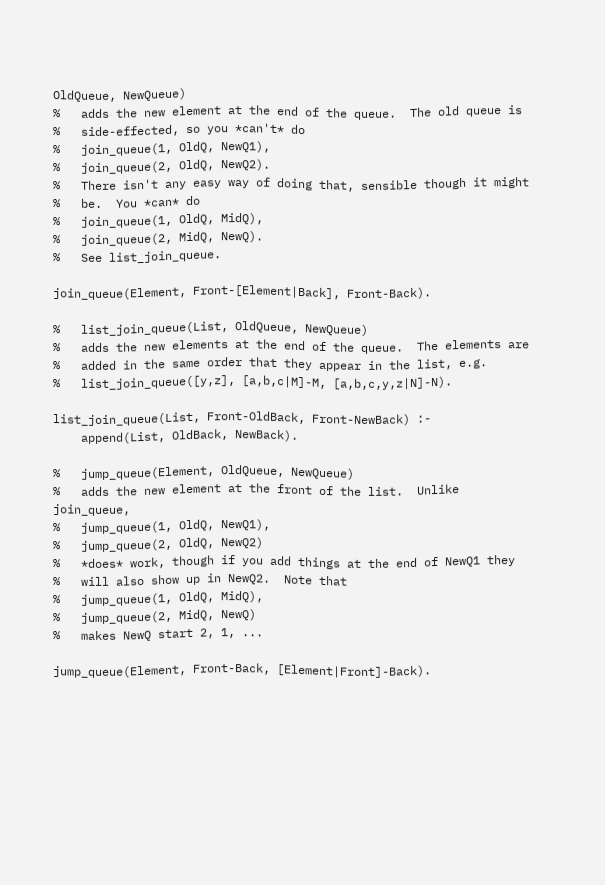OldQueue, NewQueue)
%   adds the new element at the end of the queue.  The old queue is
%   side-effected, so you *can't* do
%   join_queue(1, OldQ, NewQ1),
%   join_queue(2, OldQ, NewQ2).
%   There isn't any easy way of doing that, sensible though it might
%   be.  You *can* do
%   join_queue(1, OldQ, MidQ),
%   join_queue(2, MidQ, NewQ).
%   See list_join_queue.

join_queue(Element, Front-[Element|Back], Front-Back).

%   list_join_queue(List, OldQueue, NewQueue)
%   adds the new elements at the end of the queue.  The elements are
%   added in the same order that they appear in the list, e.g.
%   list_join_queue([y,z], [a,b,c|M]-M, [a,b,c,y,z|N]-N).

list_join_queue(List, Front-OldBack, Front-NewBack) :-
    append(List, OldBack, NewBack).

%   jump_queue(Element, OldQueue, NewQueue)
%   adds the new element at the front of the list.  Unlike join_queue,
%   jump_queue(1, OldQ, NewQ1),
%   jump_queue(2, OldQ, NewQ2)
%   *does* work, though if you add things at the end of NewQ1 they
%   will also show up in NewQ2.  Note that
%   jump_queue(1, OldQ, MidQ),
%   jump_queue(2, MidQ, NewQ)
%   makes NewQ start 2, 1, ...

jump_queue(Element, Front-Back, [Element|Front]-Back).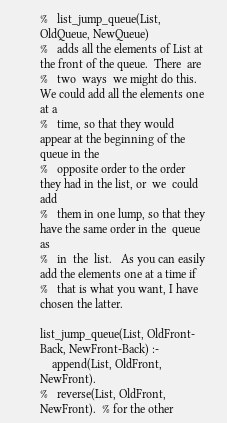%   list_jump_queue(List, OldQueue, NewQueue)
%   adds all the elements of List at the front of the queue.  There  are
%   two  ways  we might do this.  We could add all the elements one at a
%   time, so that they would appear at the beginning of the queue in the
%   opposite order to the order they had in the list, or  we  could  add
%   them in one lump, so that they have the same order in the  queue  as
%   in  the  list.   As you can easily add the elements one at a time if
%   that is what you want, I have chosen the latter.

list_jump_queue(List, OldFront-Back, NewFront-Back) :-
    append(List, OldFront, NewFront).
%   reverse(List, OldFront, NewFront).  % for the other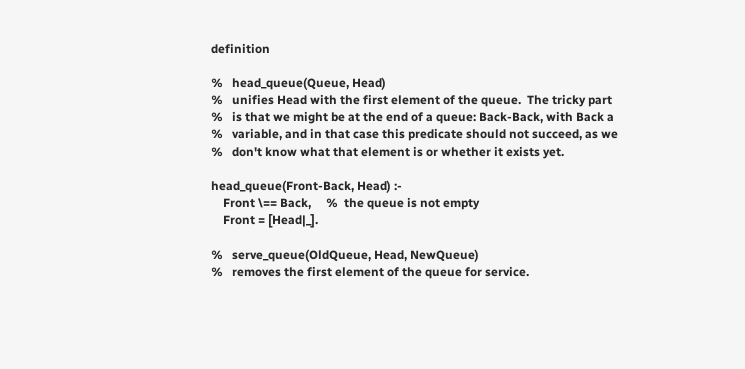definition

%   head_queue(Queue, Head)
%   unifies Head with the first element of the queue.  The tricky part
%   is that we might be at the end of a queue: Back-Back, with Back a
%   variable, and in that case this predicate should not succeed, as we
%   don't know what that element is or whether it exists yet.

head_queue(Front-Back, Head) :-
    Front \== Back,     %  the queue is not empty
    Front = [Head|_].

%   serve_queue(OldQueue, Head, NewQueue)
%   removes the first element of the queue for service.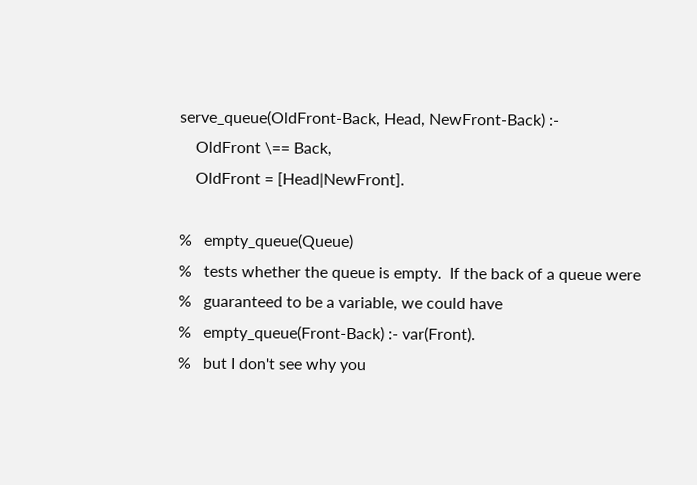serve_queue(OldFront-Back, Head, NewFront-Back) :-
    OldFront \== Back,
    OldFront = [Head|NewFront].

%   empty_queue(Queue)
%   tests whether the queue is empty.  If the back of a queue were
%   guaranteed to be a variable, we could have
%   empty_queue(Front-Back) :- var(Front).
%   but I don't see why you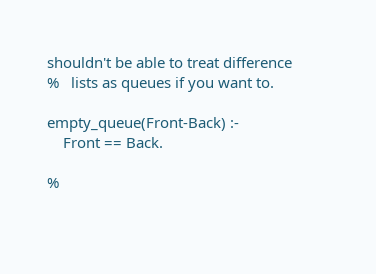shouldn't be able to treat difference
%   lists as queues if you want to.

empty_queue(Front-Back) :-
    Front == Back.

%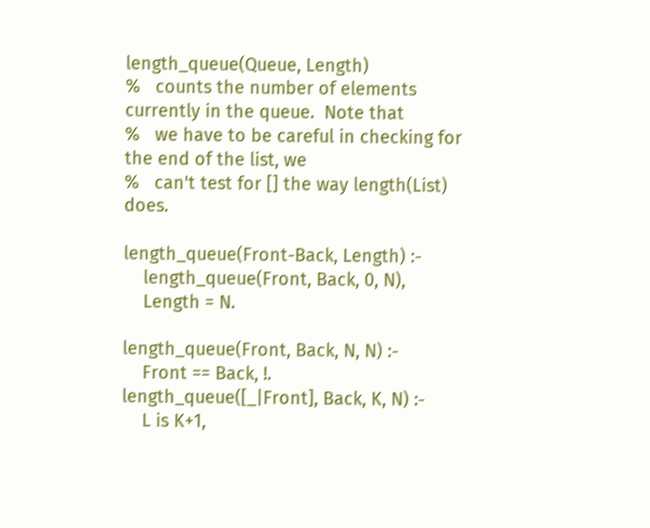length_queue(Queue, Length)
%   counts the number of elements currently in the queue.  Note that
%   we have to be careful in checking for the end of the list, we
%   can't test for [] the way length(List) does.

length_queue(Front-Back, Length) :-
    length_queue(Front, Back, 0, N),
    Length = N.

length_queue(Front, Back, N, N) :-
    Front == Back, !.
length_queue([_|Front], Back, K, N) :-
    L is K+1,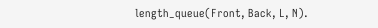length_queue(Front, Back, L, N).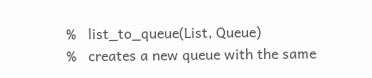%   list_to_queue(List, Queue)
%   creates a new queue with the same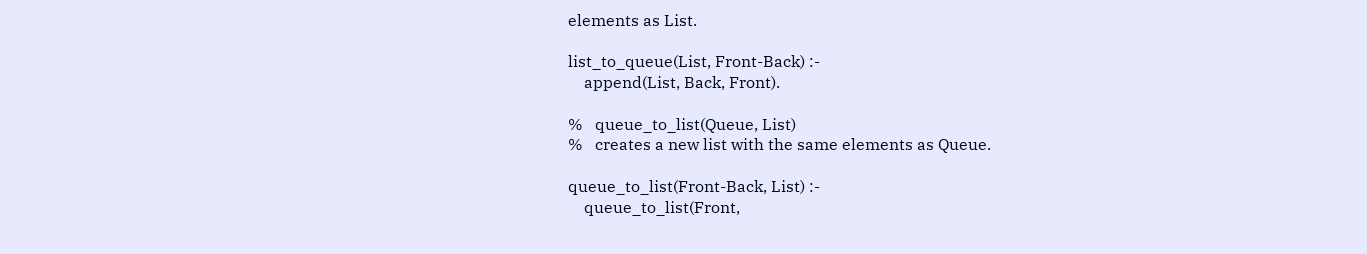elements as List.

list_to_queue(List, Front-Back) :-
    append(List, Back, Front).

%   queue_to_list(Queue, List)
%   creates a new list with the same elements as Queue.

queue_to_list(Front-Back, List) :-
    queue_to_list(Front,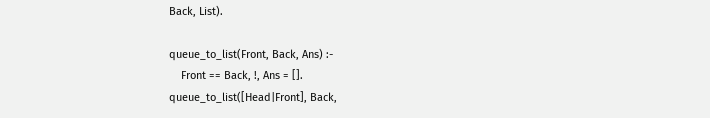Back, List).

queue_to_list(Front, Back, Ans) :-
    Front == Back, !, Ans = [].
queue_to_list([Head|Front], Back,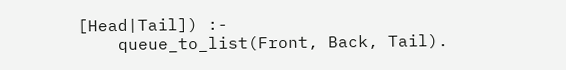[Head|Tail]) :-
    queue_to_list(Front, Back, Tail).